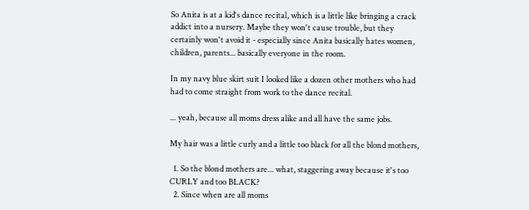So Anita is at a kid's dance recital, which is a little like bringing a crack addict into a nursery. Maybe they won't cause trouble, but they certainly won't avoid it - especially since Anita basically hates women, children, parents... basically everyone in the room.

In my navy blue skirt suit I looked like a dozen other mothers who had had to come straight from work to the dance recital.

... yeah, because all moms dress alike and all have the same jobs.

My hair was a little curly and a little too black for all the blond mothers,

  1. So the blond mothers are... what, staggering away because it's too CURLY and too BLACK?
  2. Since when are all moms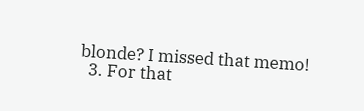blonde? I missed that memo!
  3. For that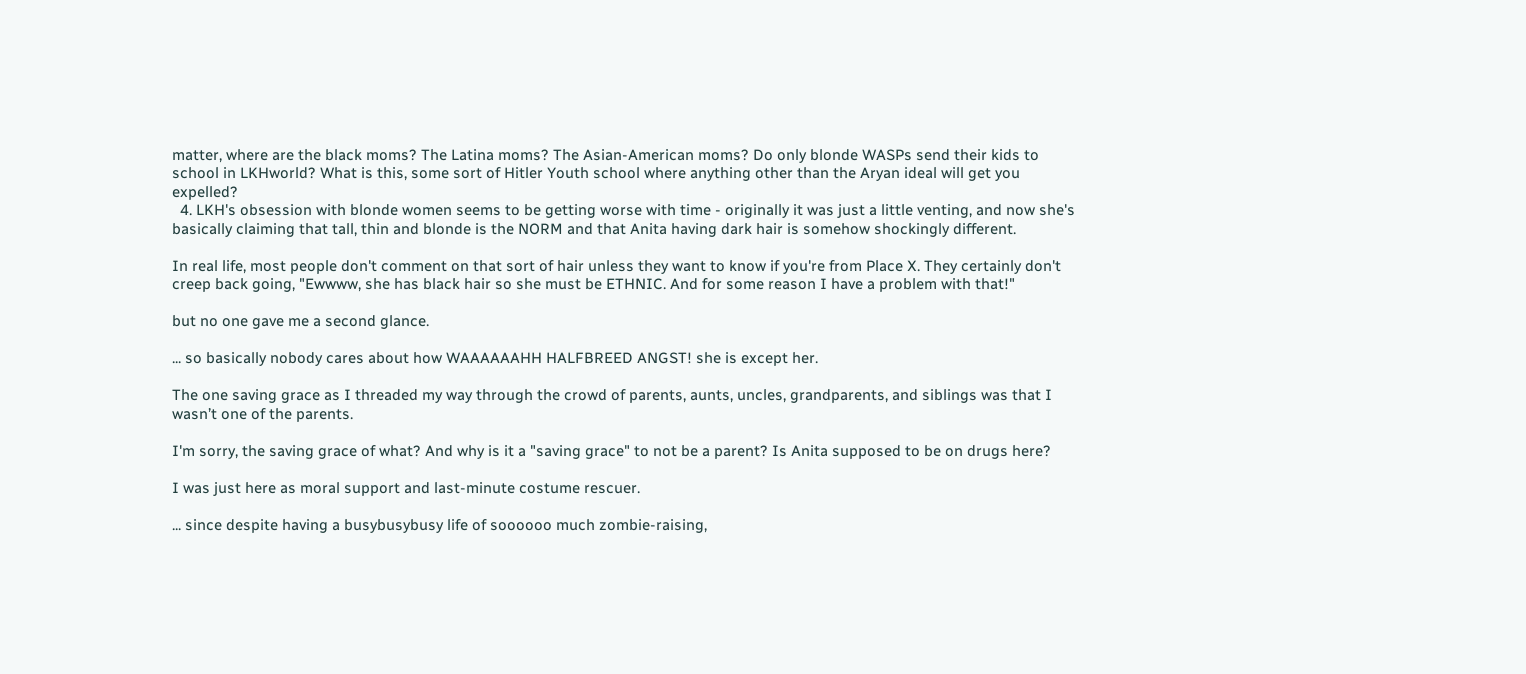matter, where are the black moms? The Latina moms? The Asian-American moms? Do only blonde WASPs send their kids to school in LKHworld? What is this, some sort of Hitler Youth school where anything other than the Aryan ideal will get you expelled?
  4. LKH's obsession with blonde women seems to be getting worse with time - originally it was just a little venting, and now she's basically claiming that tall, thin and blonde is the NORM and that Anita having dark hair is somehow shockingly different.

In real life, most people don't comment on that sort of hair unless they want to know if you're from Place X. They certainly don't creep back going, "Ewwww, she has black hair so she must be ETHNIC. And for some reason I have a problem with that!"

but no one gave me a second glance.

... so basically nobody cares about how WAAAAAAHH HALFBREED ANGST! she is except her.

The one saving grace as I threaded my way through the crowd of parents, aunts, uncles, grandparents, and siblings was that I wasn’t one of the parents.

I'm sorry, the saving grace of what? And why is it a "saving grace" to not be a parent? Is Anita supposed to be on drugs here?

I was just here as moral support and last-minute costume rescuer.

... since despite having a busybusybusy life of soooooo much zombie-raising,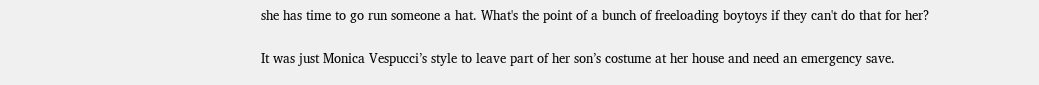she has time to go run someone a hat. What's the point of a bunch of freeloading boytoys if they can't do that for her?

It was just Monica Vespucci’s style to leave part of her son’s costume at her house and need an emergency save.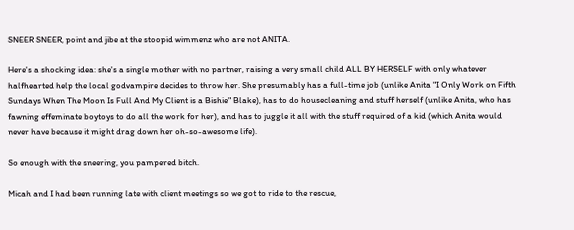SNEER SNEER, point and jibe at the stoopid wimmenz who are not ANITA.

Here's a shocking idea: she's a single mother with no partner, raising a very small child ALL BY HERSELF with only whatever halfhearted help the local godvampire decides to throw her. She presumably has a full-time job (unlike Anita "I Only Work on Fifth Sundays When The Moon Is Full And My Client is a Bishie" Blake), has to do housecleaning and stuff herself (unlike Anita, who has fawning effeminate boytoys to do all the work for her), and has to juggle it all with the stuff required of a kid (which Anita would never have because it might drag down her oh-so-awesome life).

So enough with the sneering, you pampered bitch.

Micah and I had been running late with client meetings so we got to ride to the rescue,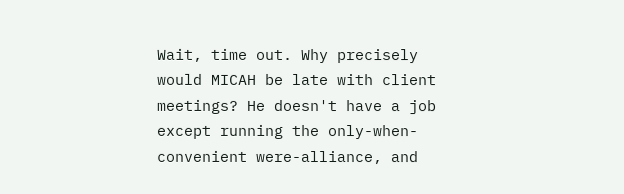Wait, time out. Why precisely would MICAH be late with client meetings? He doesn't have a job except running the only-when-convenient were-alliance, and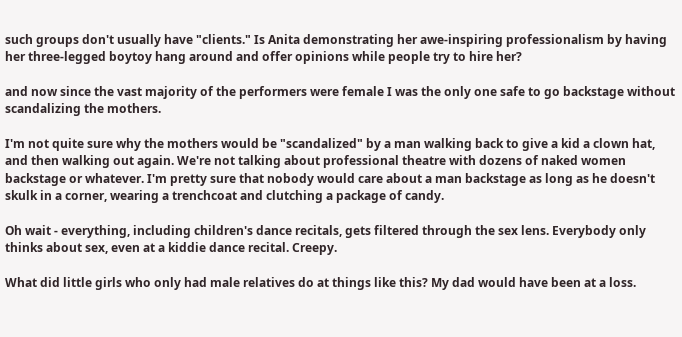such groups don't usually have "clients." Is Anita demonstrating her awe-inspiring professionalism by having her three-legged boytoy hang around and offer opinions while people try to hire her?

and now since the vast majority of the performers were female I was the only one safe to go backstage without scandalizing the mothers.

I'm not quite sure why the mothers would be "scandalized" by a man walking back to give a kid a clown hat, and then walking out again. We're not talking about professional theatre with dozens of naked women backstage or whatever. I'm pretty sure that nobody would care about a man backstage as long as he doesn't skulk in a corner, wearing a trenchcoat and clutching a package of candy.

Oh wait - everything, including children's dance recitals, gets filtered through the sex lens. Everybody only thinks about sex, even at a kiddie dance recital. Creepy.

What did little girls who only had male relatives do at things like this? My dad would have been at a loss.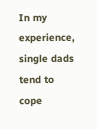In my experience, single dads tend to cope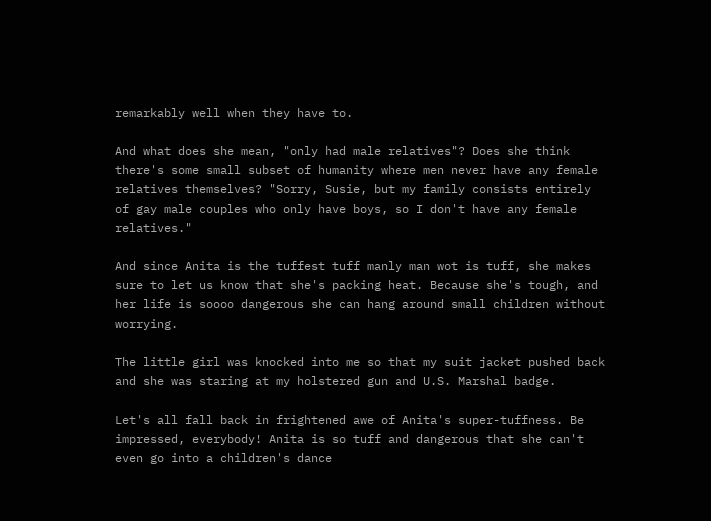remarkably well when they have to.

And what does she mean, "only had male relatives"? Does she think there's some small subset of humanity where men never have any female relatives themselves? "Sorry, Susie, but my family consists entirely of gay male couples who only have boys, so I don't have any female relatives."

And since Anita is the tuffest tuff manly man wot is tuff, she makes sure to let us know that she's packing heat. Because she's tough, and her life is soooo dangerous she can hang around small children without worrying.

The little girl was knocked into me so that my suit jacket pushed back and she was staring at my holstered gun and U.S. Marshal badge.

Let's all fall back in frightened awe of Anita's super-tuffness. Be impressed, everybody! Anita is so tuff and dangerous that she can't even go into a children's dance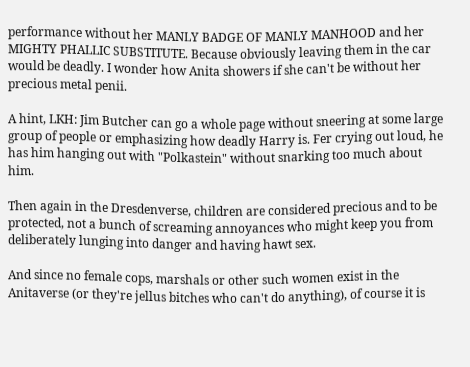performance without her MANLY BADGE OF MANLY MANHOOD and her MIGHTY PHALLIC SUBSTITUTE. Because obviously leaving them in the car would be deadly. I wonder how Anita showers if she can't be without her precious metal penii.

A hint, LKH: Jim Butcher can go a whole page without sneering at some large group of people or emphasizing how deadly Harry is. Fer crying out loud, he has him hanging out with "Polkastein" without snarking too much about him.

Then again in the Dresdenverse, children are considered precious and to be protected, not a bunch of screaming annoyances who might keep you from deliberately lunging into danger and having hawt sex.

And since no female cops, marshals or other such women exist in the Anitaverse (or they're jellus bitches who can't do anything), of course it is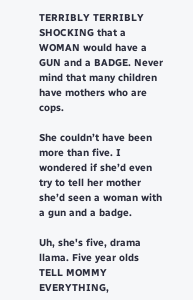TERRIBLY TERRIBLY SHOCKING that a WOMAN would have a GUN and a BADGE. Never mind that many children have mothers who are cops.

She couldn’t have been more than five. I wondered if she’d even try to tell her mother she’d seen a woman with a gun and a badge.

Uh, she's five, drama llama. Five year olds TELL MOMMY EVERYTHING,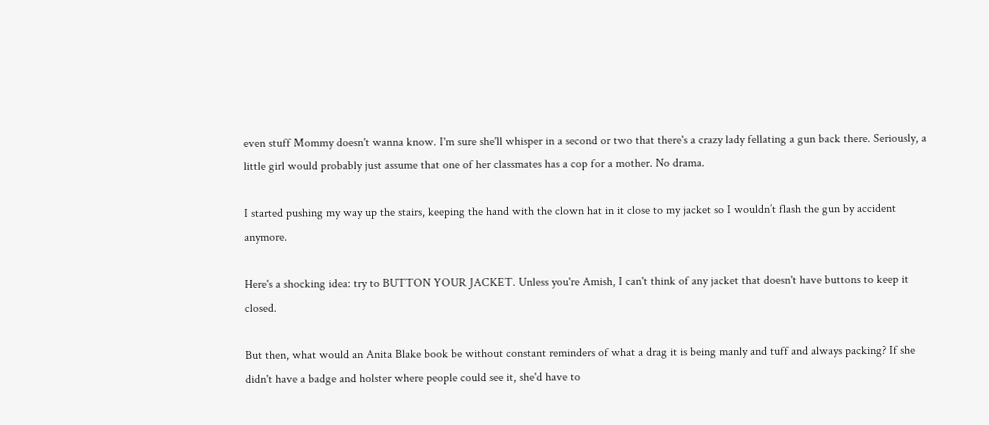even stuff Mommy doesn't wanna know. I'm sure she'll whisper in a second or two that there's a crazy lady fellating a gun back there. Seriously, a little girl would probably just assume that one of her classmates has a cop for a mother. No drama.

I started pushing my way up the stairs, keeping the hand with the clown hat in it close to my jacket so I wouldn’t flash the gun by accident anymore.

Here's a shocking idea: try to BUTTON YOUR JACKET. Unless you're Amish, I can't think of any jacket that doesn't have buttons to keep it closed.

But then, what would an Anita Blake book be without constant reminders of what a drag it is being manly and tuff and always packing? If she didn't have a badge and holster where people could see it, she'd have to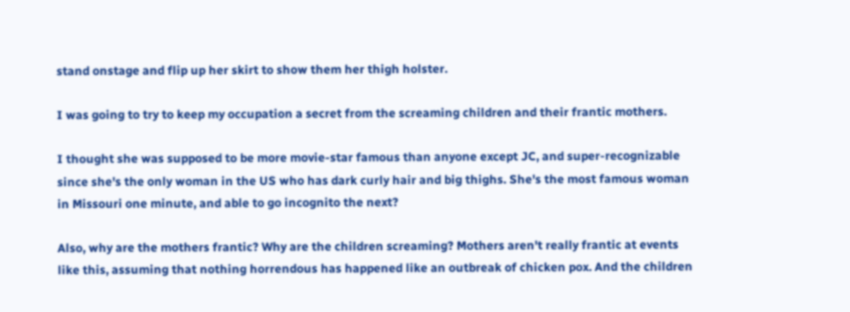stand onstage and flip up her skirt to show them her thigh holster.

I was going to try to keep my occupation a secret from the screaming children and their frantic mothers.

I thought she was supposed to be more movie-star famous than anyone except JC, and super-recognizable since she's the only woman in the US who has dark curly hair and big thighs. She's the most famous woman in Missouri one minute, and able to go incognito the next?

Also, why are the mothers frantic? Why are the children screaming? Mothers aren't really frantic at events like this, assuming that nothing horrendous has happened like an outbreak of chicken pox. And the children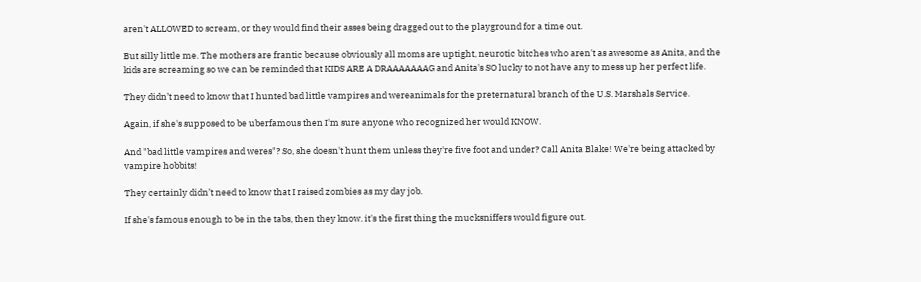aren't ALLOWED to scream, or they would find their asses being dragged out to the playground for a time out.

But silly little me. The mothers are frantic because obviously all moms are uptight, neurotic bitches who aren't as awesome as Anita, and the kids are screaming so we can be reminded that KIDS ARE A DRAAAAAAAG and Anita's SO lucky to not have any to mess up her perfect life.

They didn’t need to know that I hunted bad little vampires and wereanimals for the preternatural branch of the U.S. Marshals Service.

Again, if she's supposed to be uberfamous then I'm sure anyone who recognized her would KNOW.

And "bad little vampires and weres"? So, she doesn't hunt them unless they're five foot and under? Call Anita Blake! We're being attacked by vampire hobbits!

They certainly didn’t need to know that I raised zombies as my day job.

If she's famous enough to be in the tabs, then they know. it's the first thing the mucksniffers would figure out.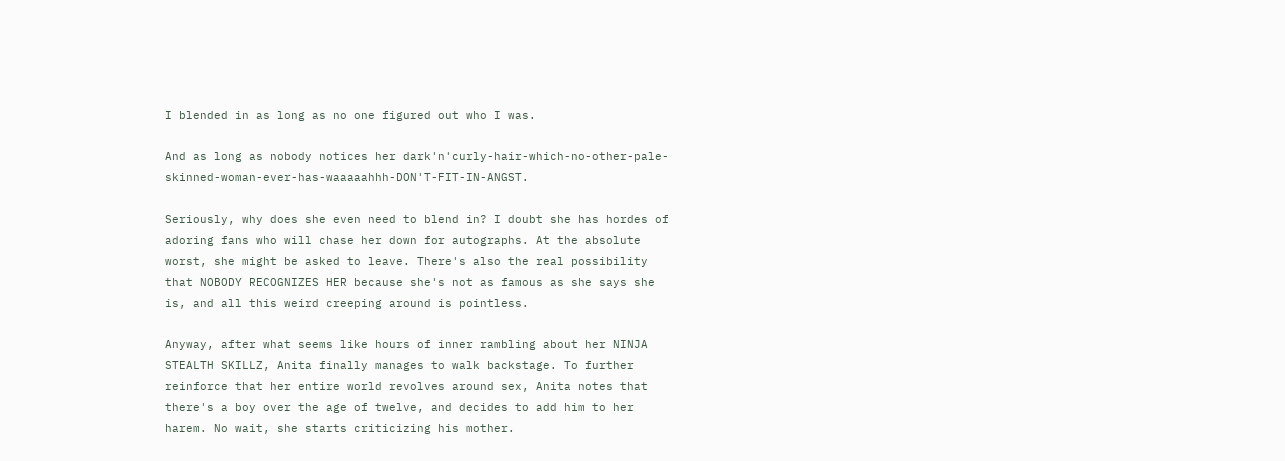I blended in as long as no one figured out who I was.

And as long as nobody notices her dark'n'curly-hair-which-no-other-pale-skinned-woman-ever-has-waaaaahhh-DON'T-FIT-IN-ANGST.

Seriously, why does she even need to blend in? I doubt she has hordes of adoring fans who will chase her down for autographs. At the absolute worst, she might be asked to leave. There's also the real possibility that NOBODY RECOGNIZES HER because she's not as famous as she says she is, and all this weird creeping around is pointless.

Anyway, after what seems like hours of inner rambling about her NINJA STEALTH SKILLZ, Anita finally manages to walk backstage. To further reinforce that her entire world revolves around sex, Anita notes that there's a boy over the age of twelve, and decides to add him to her harem. No wait, she starts criticizing his mother.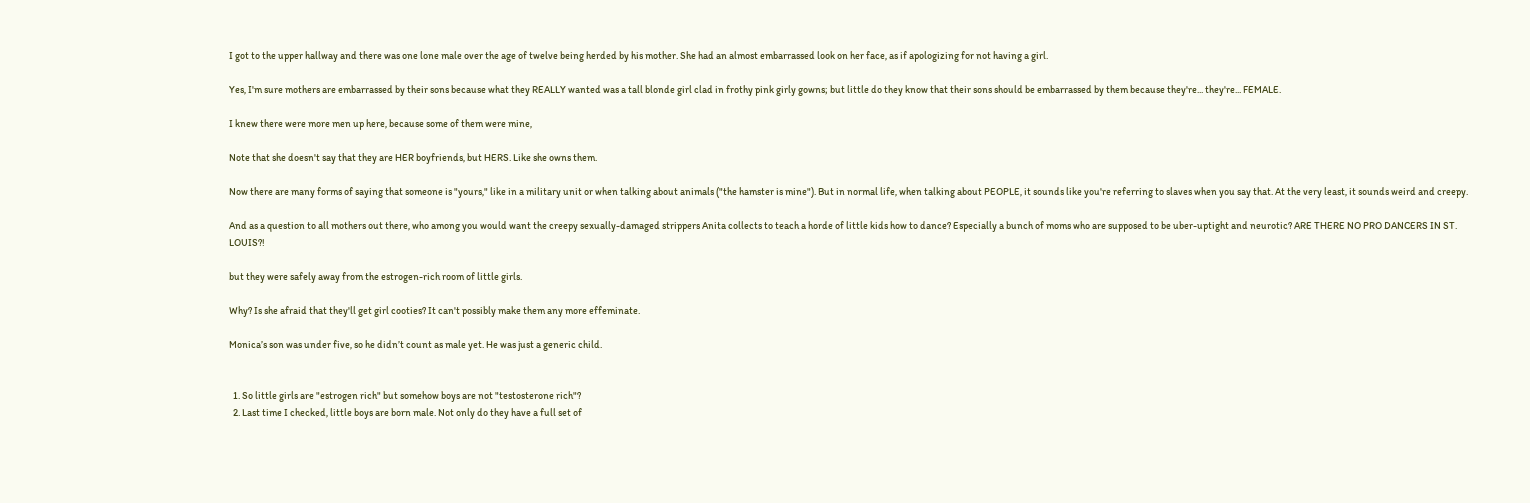I got to the upper hallway and there was one lone male over the age of twelve being herded by his mother. She had an almost embarrassed look on her face, as if apologizing for not having a girl.

Yes, I'm sure mothers are embarrassed by their sons because what they REALLY wanted was a tall blonde girl clad in frothy pink girly gowns; but little do they know that their sons should be embarrassed by them because they're... they're... FEMALE.

I knew there were more men up here, because some of them were mine,

Note that she doesn't say that they are HER boyfriends, but HERS. Like she owns them.

Now there are many forms of saying that someone is "yours," like in a military unit or when talking about animals ("the hamster is mine"). But in normal life, when talking about PEOPLE, it sounds like you're referring to slaves when you say that. At the very least, it sounds weird and creepy.

And as a question to all mothers out there, who among you would want the creepy sexually-damaged strippers Anita collects to teach a horde of little kids how to dance? Especially a bunch of moms who are supposed to be uber-uptight and neurotic? ARE THERE NO PRO DANCERS IN ST. LOUIS?!

but they were safely away from the estrogen-rich room of little girls.

Why? Is she afraid that they'll get girl cooties? It can't possibly make them any more effeminate.

Monica’s son was under five, so he didn’t count as male yet. He was just a generic child.


  1. So little girls are "estrogen rich" but somehow boys are not "testosterone rich"?
  2. Last time I checked, little boys are born male. Not only do they have a full set of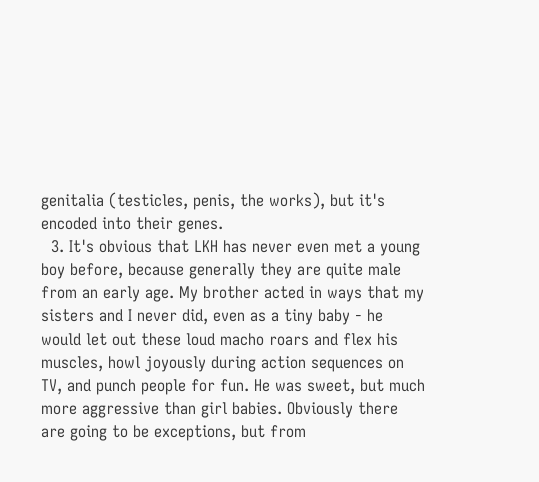genitalia (testicles, penis, the works), but it's encoded into their genes.
  3. It's obvious that LKH has never even met a young boy before, because generally they are quite male from an early age. My brother acted in ways that my sisters and I never did, even as a tiny baby - he would let out these loud macho roars and flex his muscles, howl joyously during action sequences on TV, and punch people for fun. He was sweet, but much more aggressive than girl babies. Obviously there are going to be exceptions, but from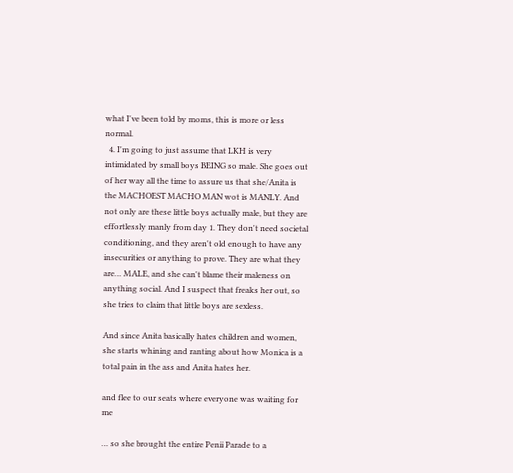what I've been told by moms, this is more or less normal.
  4. I'm going to just assume that LKH is very intimidated by small boys BEING so male. She goes out of her way all the time to assure us that she/Anita is the MACHOEST MACHO MAN wot is MANLY. And not only are these little boys actually male, but they are effortlessly manly from day 1. They don't need societal conditioning, and they aren't old enough to have any insecurities or anything to prove. They are what they are… MALE, and she can't blame their maleness on anything social. And I suspect that freaks her out, so she tries to claim that little boys are sexless.

And since Anita basically hates children and women, she starts whining and ranting about how Monica is a total pain in the ass and Anita hates her.

and flee to our seats where everyone was waiting for me

… so she brought the entire Penii Parade to a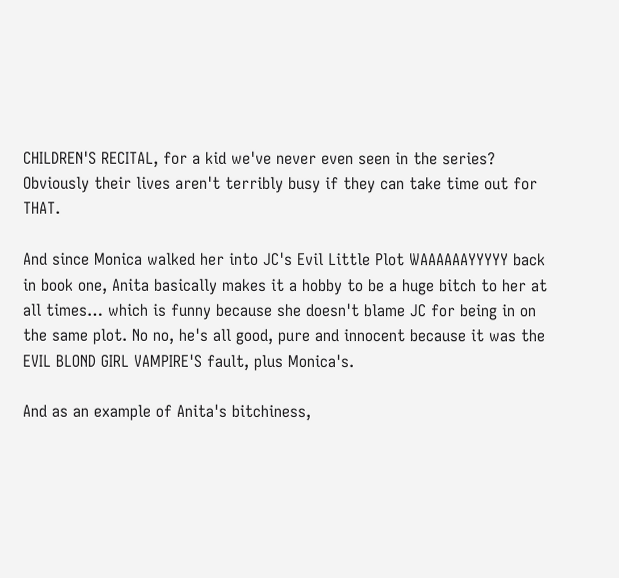CHILDREN'S RECITAL, for a kid we've never even seen in the series? Obviously their lives aren't terribly busy if they can take time out for THAT.

And since Monica walked her into JC's Evil Little Plot WAAAAAAYYYYY back in book one, Anita basically makes it a hobby to be a huge bitch to her at all times… which is funny because she doesn't blame JC for being in on the same plot. No no, he's all good, pure and innocent because it was the EVIL BLOND GIRL VAMPIRE'S fault, plus Monica's.

And as an example of Anita's bitchiness,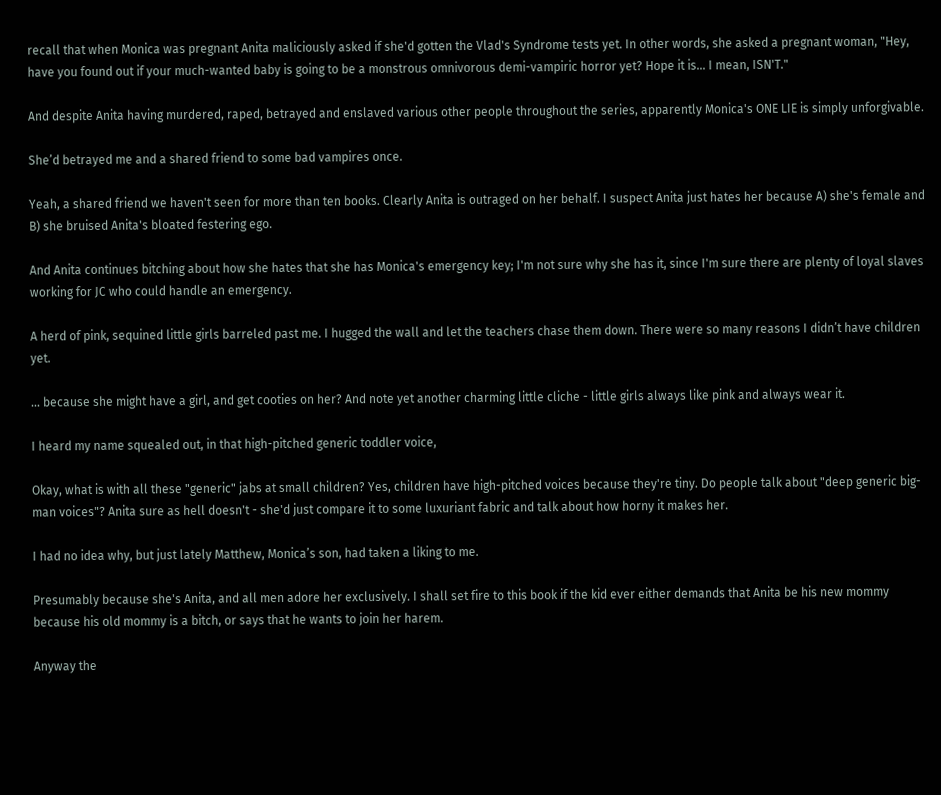recall that when Monica was pregnant Anita maliciously asked if she'd gotten the Vlad's Syndrome tests yet. In other words, she asked a pregnant woman, "Hey, have you found out if your much-wanted baby is going to be a monstrous omnivorous demi-vampiric horror yet? Hope it is… I mean, ISN'T."

And despite Anita having murdered, raped, betrayed and enslaved various other people throughout the series, apparently Monica's ONE LIE is simply unforgivable.

She’d betrayed me and a shared friend to some bad vampires once.

Yeah, a shared friend we haven't seen for more than ten books. Clearly Anita is outraged on her behalf. I suspect Anita just hates her because A) she's female and B) she bruised Anita's bloated festering ego.

And Anita continues bitching about how she hates that she has Monica's emergency key; I'm not sure why she has it, since I'm sure there are plenty of loyal slaves working for JC who could handle an emergency.

A herd of pink, sequined little girls barreled past me. I hugged the wall and let the teachers chase them down. There were so many reasons I didn’t have children yet.

… because she might have a girl, and get cooties on her? And note yet another charming little cliche - little girls always like pink and always wear it.

I heard my name squealed out, in that high-pitched generic toddler voice,

Okay, what is with all these "generic" jabs at small children? Yes, children have high-pitched voices because they're tiny. Do people talk about "deep generic big-man voices"? Anita sure as hell doesn't - she'd just compare it to some luxuriant fabric and talk about how horny it makes her.

I had no idea why, but just lately Matthew, Monica’s son, had taken a liking to me.

Presumably because she's Anita, and all men adore her exclusively. I shall set fire to this book if the kid ever either demands that Anita be his new mommy because his old mommy is a bitch, or says that he wants to join her harem.

Anyway the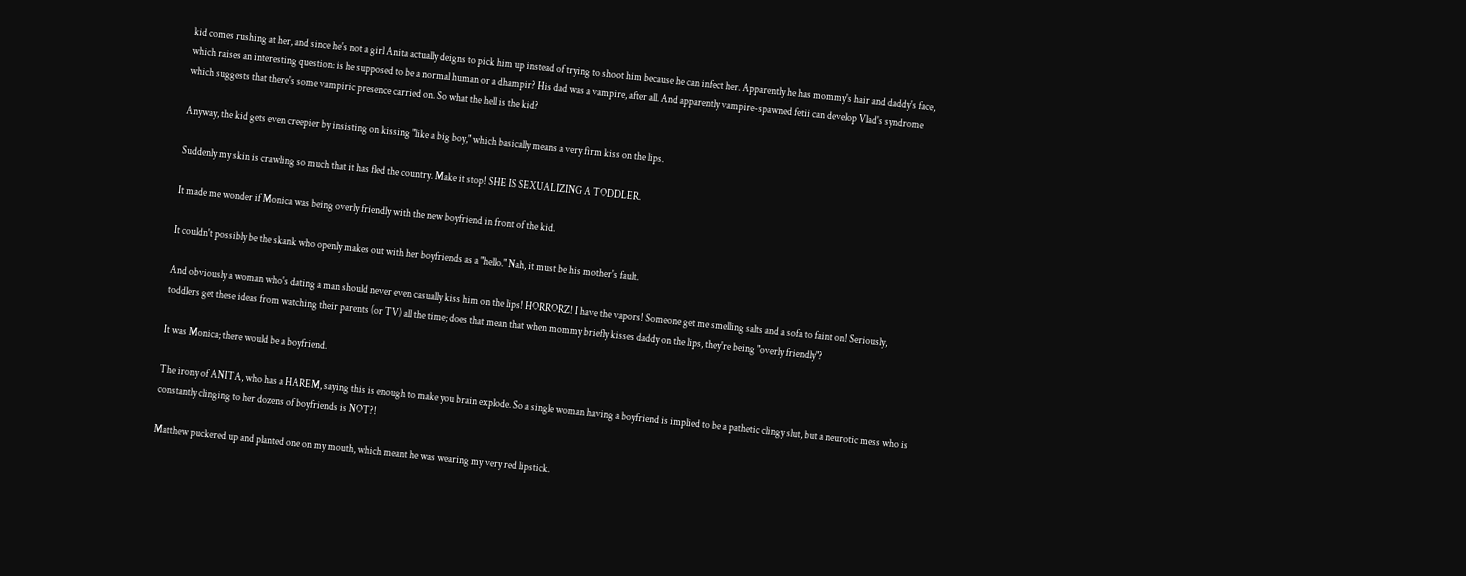kid comes rushing at her, and since he's not a girl Anita actually deigns to pick him up instead of trying to shoot him because he can infect her. Apparently he has mommy's hair and daddy's face, which raises an interesting question: is he supposed to be a normal human or a dhampir? His dad was a vampire, after all. And apparently vampire-spawned fetii can develop Vlad's syndrome which suggests that there's some vampiric presence carried on. So what the hell is the kid?

Anyway, the kid gets even creepier by insisting on kissing "like a big boy," which basically means a very firm kiss on the lips.

Suddenly my skin is crawling so much that it has fled the country. Make it stop! SHE IS SEXUALIZING A TODDLER.

It made me wonder if Monica was being overly friendly with the new boyfriend in front of the kid.

It couldn't possibly be the skank who openly makes out with her boyfriends as a "hello." Nah, it must be his mother's fault.

And obviously a woman who's dating a man should never even casually kiss him on the lips! HORRORZ! I have the vapors! Someone get me smelling salts and a sofa to faint on! Seriously, toddlers get these ideas from watching their parents (or TV) all the time; does that mean that when mommy briefly kisses daddy on the lips, they're being "overly friendly"?

It was Monica; there would be a boyfriend.

The irony of ANITA, who has a HAREM, saying this is enough to make you brain explode. So a single woman having a boyfriend is implied to be a pathetic clingy slut, but a neurotic mess who is constantly clinging to her dozens of boyfriends is NOT?!

Matthew puckered up and planted one on my mouth, which meant he was wearing my very red lipstick.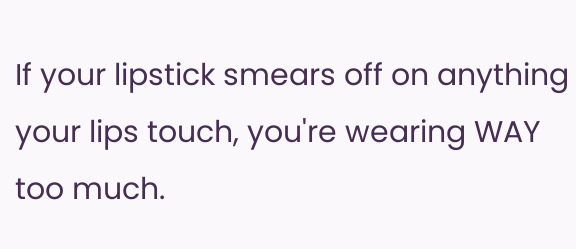If your lipstick smears off on anything your lips touch, you're wearing WAY too much.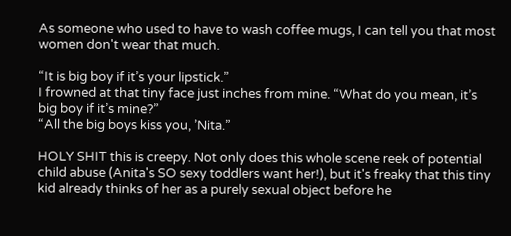As someone who used to have to wash coffee mugs, I can tell you that most women don't wear that much.

“It is big boy if it’s your lipstick.”
I frowned at that tiny face just inches from mine. “What do you mean, it’s big boy if it’s mine?”
“All the big boys kiss you, ’Nita.”

HOLY SHIT this is creepy. Not only does this whole scene reek of potential child abuse (Anita's SO sexy toddlers want her!), but it's freaky that this tiny kid already thinks of her as a purely sexual object before he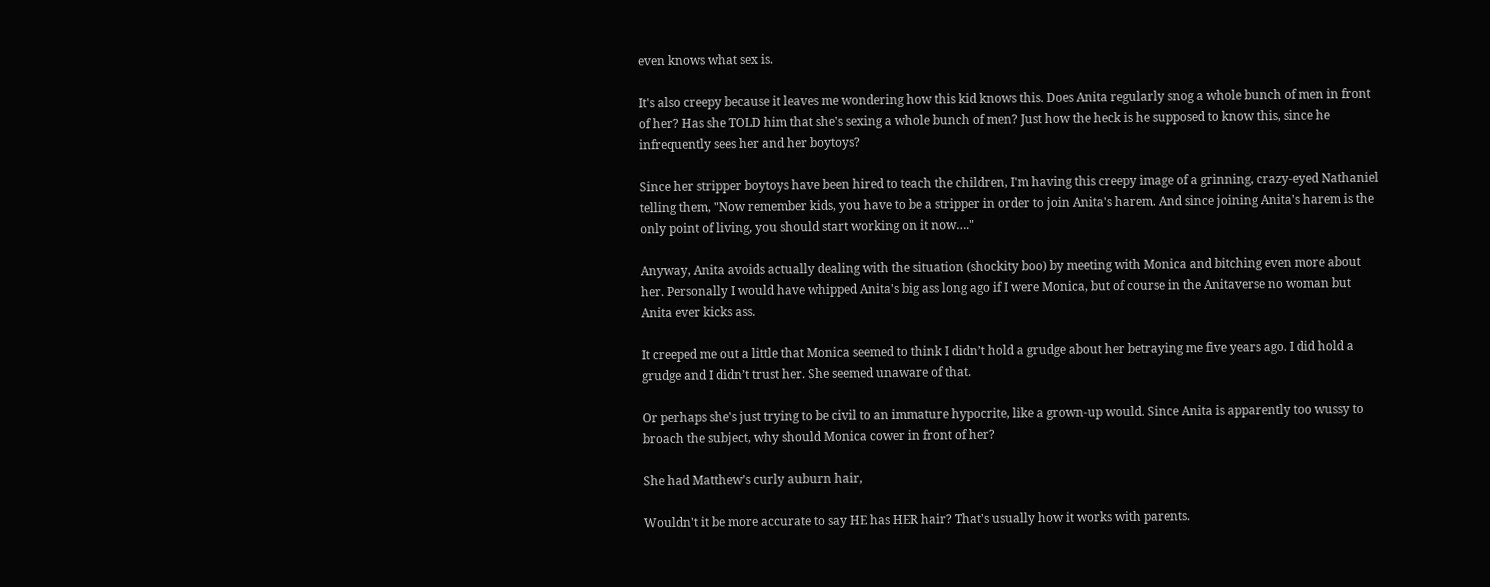even knows what sex is.

It's also creepy because it leaves me wondering how this kid knows this. Does Anita regularly snog a whole bunch of men in front of her? Has she TOLD him that she's sexing a whole bunch of men? Just how the heck is he supposed to know this, since he infrequently sees her and her boytoys?

Since her stripper boytoys have been hired to teach the children, I'm having this creepy image of a grinning, crazy-eyed Nathaniel telling them, "Now remember kids, you have to be a stripper in order to join Anita's harem. And since joining Anita's harem is the only point of living, you should start working on it now…."

Anyway, Anita avoids actually dealing with the situation (shockity boo) by meeting with Monica and bitching even more about her. Personally I would have whipped Anita's big ass long ago if I were Monica, but of course in the Anitaverse no woman but Anita ever kicks ass.

It creeped me out a little that Monica seemed to think I didn’t hold a grudge about her betraying me five years ago. I did hold a grudge and I didn’t trust her. She seemed unaware of that.

Or perhaps she's just trying to be civil to an immature hypocrite, like a grown-up would. Since Anita is apparently too wussy to broach the subject, why should Monica cower in front of her?

She had Matthew’s curly auburn hair,

Wouldn't it be more accurate to say HE has HER hair? That's usually how it works with parents.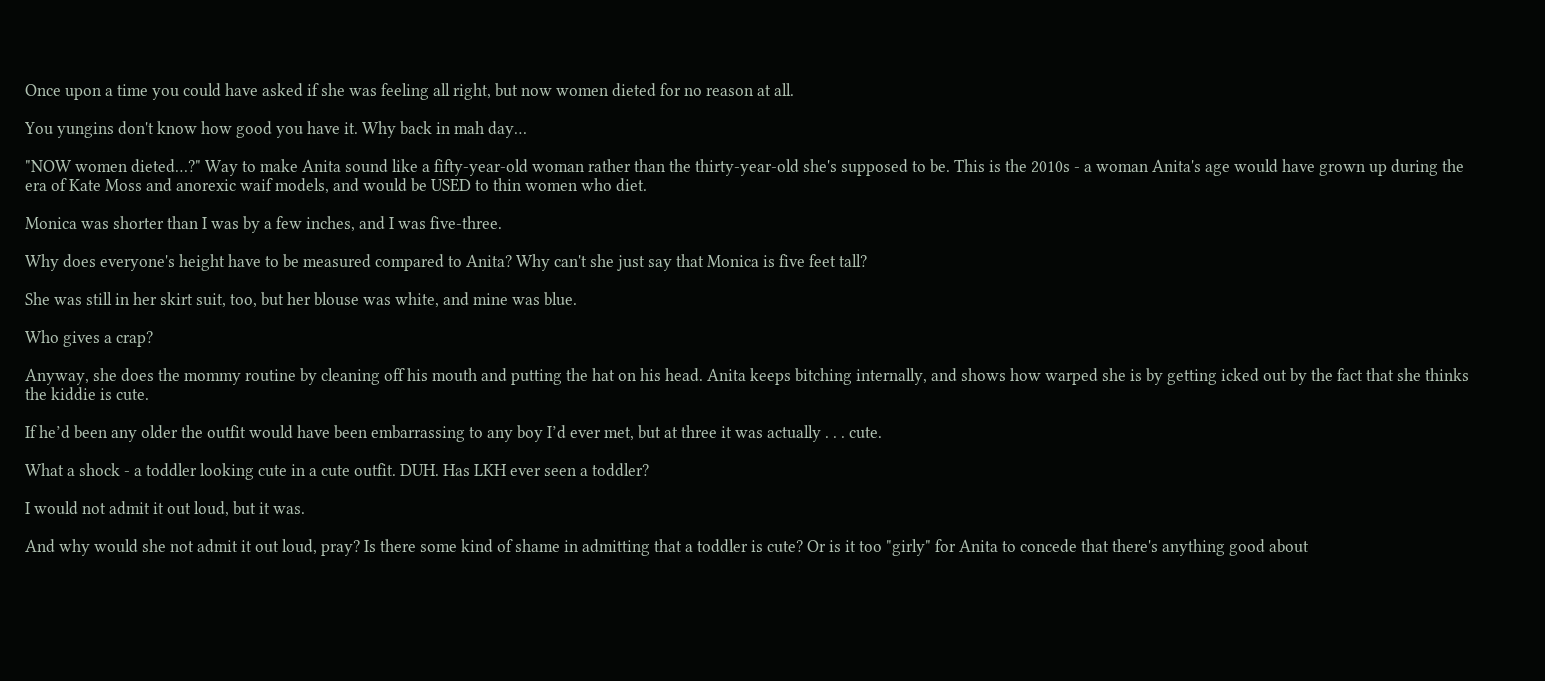Once upon a time you could have asked if she was feeling all right, but now women dieted for no reason at all.

You yungins don't know how good you have it. Why back in mah day…

"NOW women dieted…?" Way to make Anita sound like a fifty-year-old woman rather than the thirty-year-old she's supposed to be. This is the 2010s - a woman Anita's age would have grown up during the era of Kate Moss and anorexic waif models, and would be USED to thin women who diet.

Monica was shorter than I was by a few inches, and I was five-three.

Why does everyone's height have to be measured compared to Anita? Why can't she just say that Monica is five feet tall?

She was still in her skirt suit, too, but her blouse was white, and mine was blue.

Who gives a crap?

Anyway, she does the mommy routine by cleaning off his mouth and putting the hat on his head. Anita keeps bitching internally, and shows how warped she is by getting icked out by the fact that she thinks the kiddie is cute.

If he’d been any older the outfit would have been embarrassing to any boy I’d ever met, but at three it was actually . . . cute.

What a shock - a toddler looking cute in a cute outfit. DUH. Has LKH ever seen a toddler?

I would not admit it out loud, but it was.

And why would she not admit it out loud, pray? Is there some kind of shame in admitting that a toddler is cute? Or is it too "girly" for Anita to concede that there's anything good about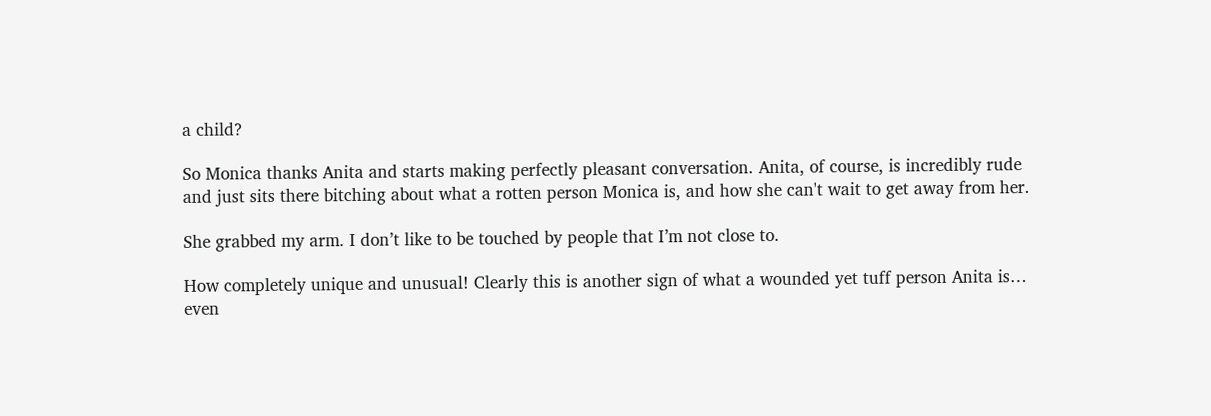a child?

So Monica thanks Anita and starts making perfectly pleasant conversation. Anita, of course, is incredibly rude and just sits there bitching about what a rotten person Monica is, and how she can't wait to get away from her.

She grabbed my arm. I don’t like to be touched by people that I’m not close to.

How completely unique and unusual! Clearly this is another sign of what a wounded yet tuff person Anita is… even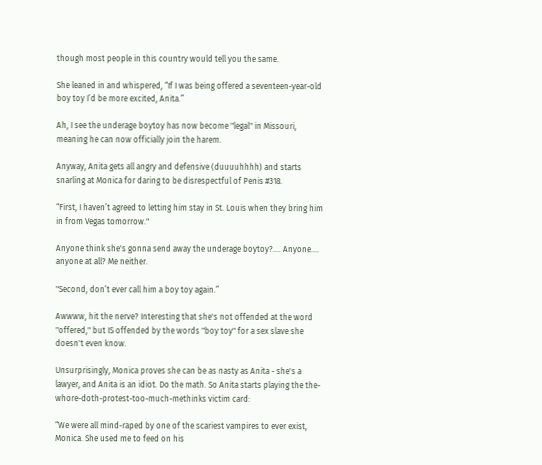though most people in this country would tell you the same.

She leaned in and whispered, “If I was being offered a seventeen-year-old boy toy I’d be more excited, Anita.”

Ah, I see the underage boytoy has now become "legal" in Missouri, meaning he can now officially join the harem.

Anyway, Anita gets all angry and defensive (duuuuhhhh) and starts snarling at Monica for daring to be disrespectful of Penis #318.

“First, I haven’t agreed to letting him stay in St. Louis when they bring him in from Vegas tomorrow."

Anyone think she's gonna send away the underage boytoy?…. Anyone…. anyone at all? Me neither.

"Second, don’t ever call him a boy toy again.”

Awwww, hit the nerve? Interesting that she's not offended at the word "offered," but IS offended by the words "boy toy" for a sex slave she doesn't even know.

Unsurprisingly, Monica proves she can be as nasty as Anita - she's a lawyer, and Anita is an idiot. Do the math. So Anita starts playing the the-whore-doth-protest-too-much-methinks victim card:

“We were all mind-raped by one of the scariest vampires to ever exist, Monica. She used me to feed on his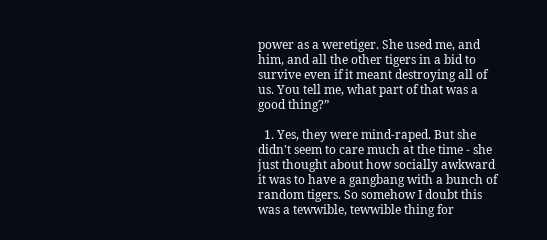power as a weretiger. She used me, and him, and all the other tigers in a bid to survive even if it meant destroying all of us. You tell me, what part of that was a good thing?”

  1. Yes, they were mind-raped. But she didn't seem to care much at the time - she just thought about how socially awkward it was to have a gangbang with a bunch of random tigers. So somehow I doubt this was a tewwible, tewwible thing for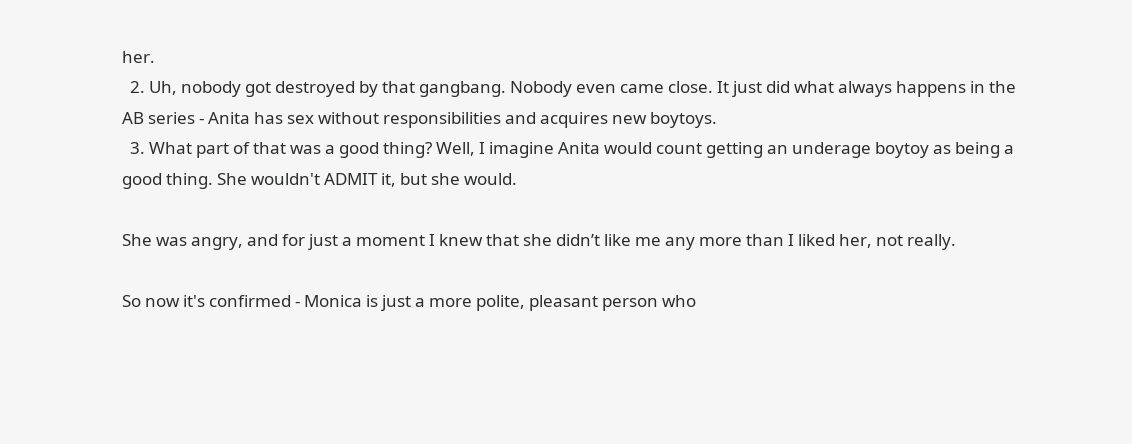her.
  2. Uh, nobody got destroyed by that gangbang. Nobody even came close. It just did what always happens in the AB series - Anita has sex without responsibilities and acquires new boytoys.
  3. What part of that was a good thing? Well, I imagine Anita would count getting an underage boytoy as being a good thing. She wouldn't ADMIT it, but she would.

She was angry, and for just a moment I knew that she didn’t like me any more than I liked her, not really.

So now it's confirmed - Monica is just a more polite, pleasant person who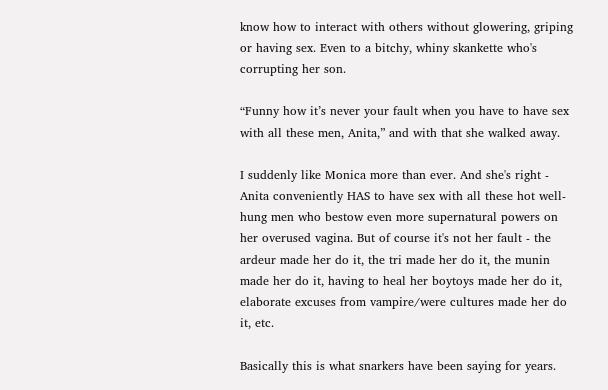know how to interact with others without glowering, griping or having sex. Even to a bitchy, whiny skankette who's corrupting her son.

“Funny how it’s never your fault when you have to have sex with all these men, Anita,” and with that she walked away.

I suddenly like Monica more than ever. And she's right - Anita conveniently HAS to have sex with all these hot well-hung men who bestow even more supernatural powers on her overused vagina. But of course it's not her fault - the ardeur made her do it, the tri made her do it, the munin made her do it, having to heal her boytoys made her do it, elaborate excuses from vampire/were cultures made her do it, etc.

Basically this is what snarkers have been saying for years.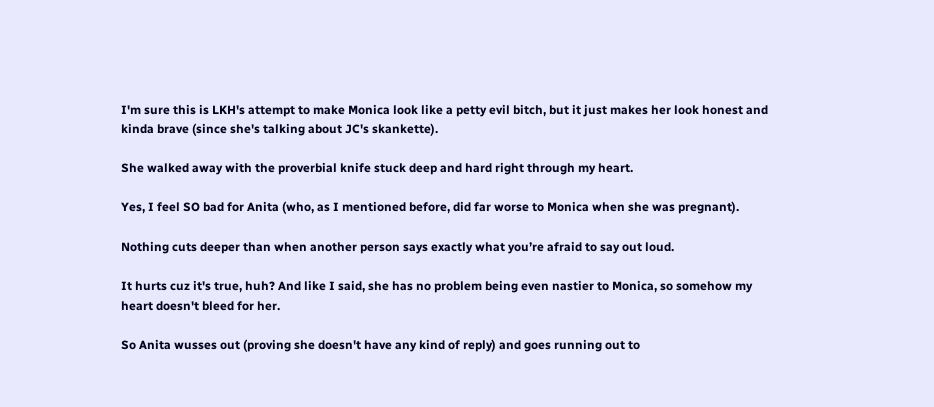I'm sure this is LKH's attempt to make Monica look like a petty evil bitch, but it just makes her look honest and kinda brave (since she's talking about JC's skankette).

She walked away with the proverbial knife stuck deep and hard right through my heart.

Yes, I feel SO bad for Anita (who, as I mentioned before, did far worse to Monica when she was pregnant).

Nothing cuts deeper than when another person says exactly what you’re afraid to say out loud.

It hurts cuz it's true, huh? And like I said, she has no problem being even nastier to Monica, so somehow my heart doesn't bleed for her.

So Anita wusses out (proving she doesn't have any kind of reply) and goes running out to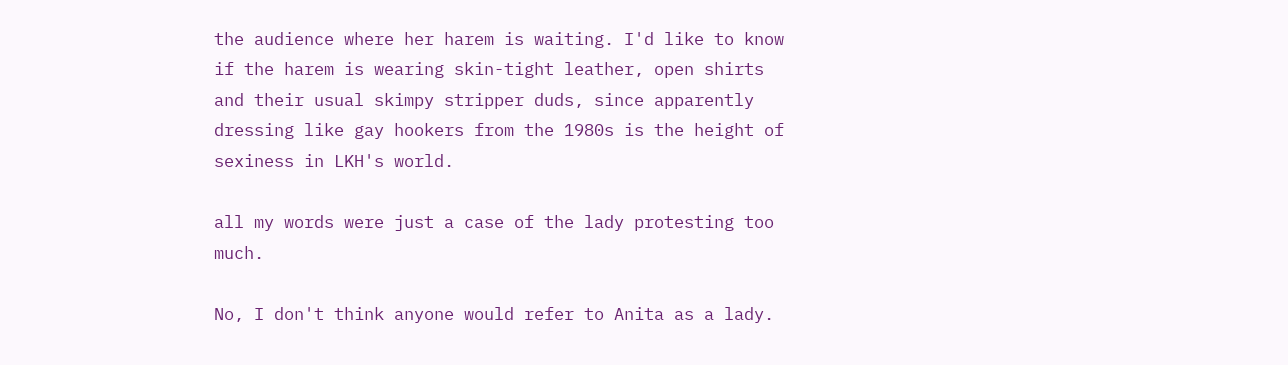the audience where her harem is waiting. I'd like to know if the harem is wearing skin-tight leather, open shirts and their usual skimpy stripper duds, since apparently dressing like gay hookers from the 1980s is the height of sexiness in LKH's world.

all my words were just a case of the lady protesting too much.

No, I don't think anyone would refer to Anita as a lady.